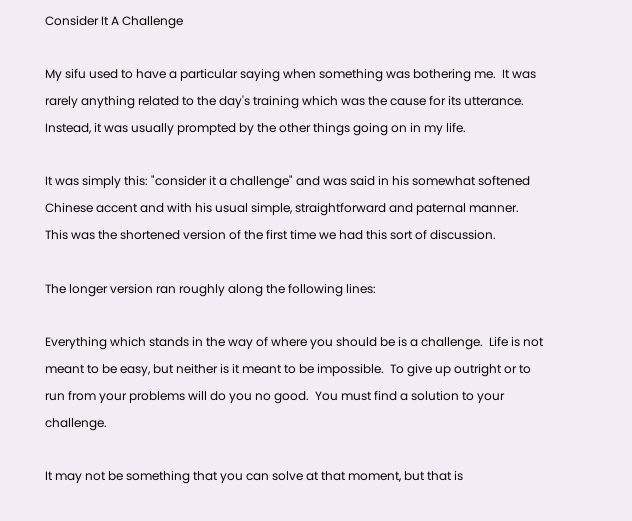Consider It A Challenge

My sifu used to have a particular saying when something was bothering me.  It was rarely anything related to the day's training which was the cause for its utterance.  Instead, it was usually prompted by the other things going on in my life.

It was simply this: "consider it a challenge" and was said in his somewhat softened Chinese accent and with his usual simple, straightforward and paternal manner.  This was the shortened version of the first time we had this sort of discussion.

The longer version ran roughly along the following lines:

Everything which stands in the way of where you should be is a challenge.  Life is not meant to be easy, but neither is it meant to be impossible.  To give up outright or to run from your problems will do you no good.  You must find a solution to your challenge.

It may not be something that you can solve at that moment, but that is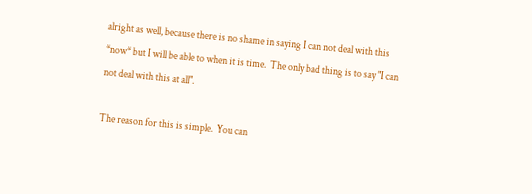alright as well, because there is no shame in saying I can not deal with this *now* but I will be able to when it is time.  The only bad thing is to say "I can not deal with this at all".

The reason for this is simple.  You can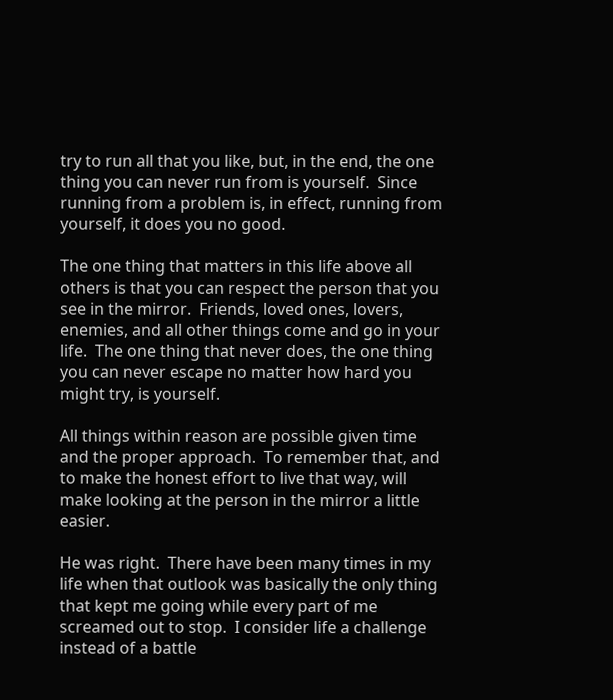try to run all that you like, but, in the end, the one thing you can never run from is yourself.  Since running from a problem is, in effect, running from yourself, it does you no good.

The one thing that matters in this life above all others is that you can respect the person that you see in the mirror.  Friends, loved ones, lovers, enemies, and all other things come and go in your life.  The one thing that never does, the one thing you can never escape no matter how hard you might try, is yourself.

All things within reason are possible given time and the proper approach.  To remember that, and to make the honest effort to live that way, will make looking at the person in the mirror a little easier.

He was right.  There have been many times in my life when that outlook was basically the only thing that kept me going while every part of me screamed out to stop.  I consider life a challenge instead of a battle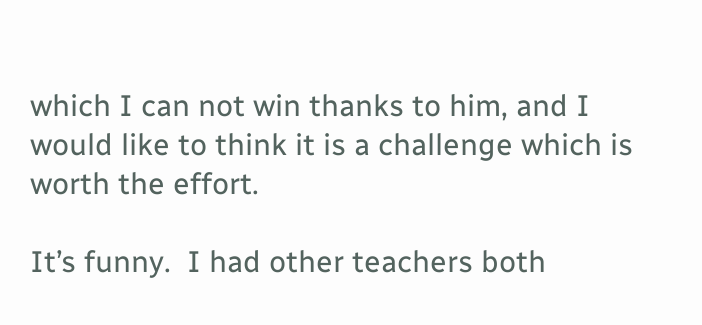which I can not win thanks to him, and I would like to think it is a challenge which is worth the effort.

It’s funny.  I had other teachers both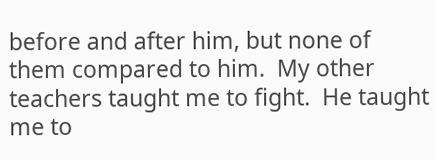before and after him, but none of them compared to him.  My other teachers taught me to fight.  He taught me to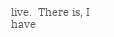live.  There is, I have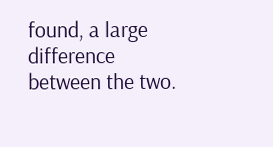found, a large difference between the two.